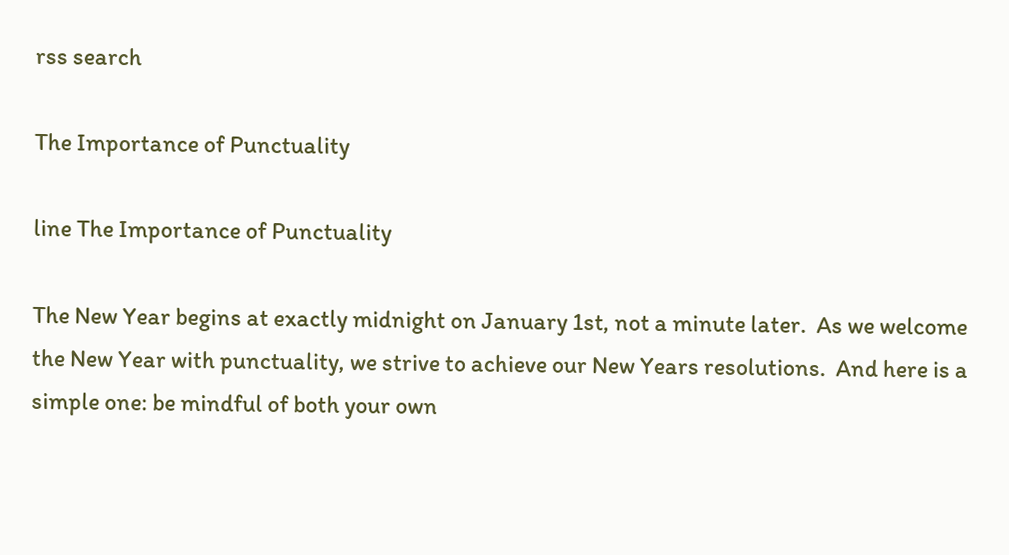rss search

The Importance of Punctuality

line The Importance of Punctuality

The New Year begins at exactly midnight on January 1st, not a minute later.  As we welcome the New Year with punctuality, we strive to achieve our New Years resolutions.  And here is a simple one: be mindful of both your own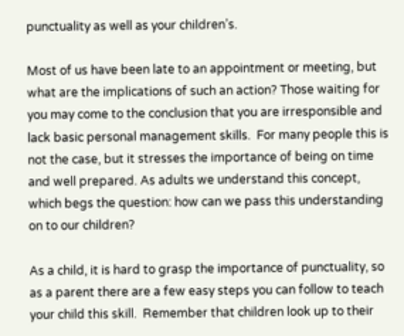punctuality as well as your children’s.

Most of us have been late to an appointment or meeting, but what are the implications of such an action? Those waiting for you may come to the conclusion that you are irresponsible and lack basic personal management skills.  For many people this is not the case, but it stresses the importance of being on time and well prepared. As adults we understand this concept, which begs the question: how can we pass this understanding on to our children?

As a child, it is hard to grasp the importance of punctuality, so as a parent there are a few easy steps you can follow to teach your child this skill.  Remember that children look up to their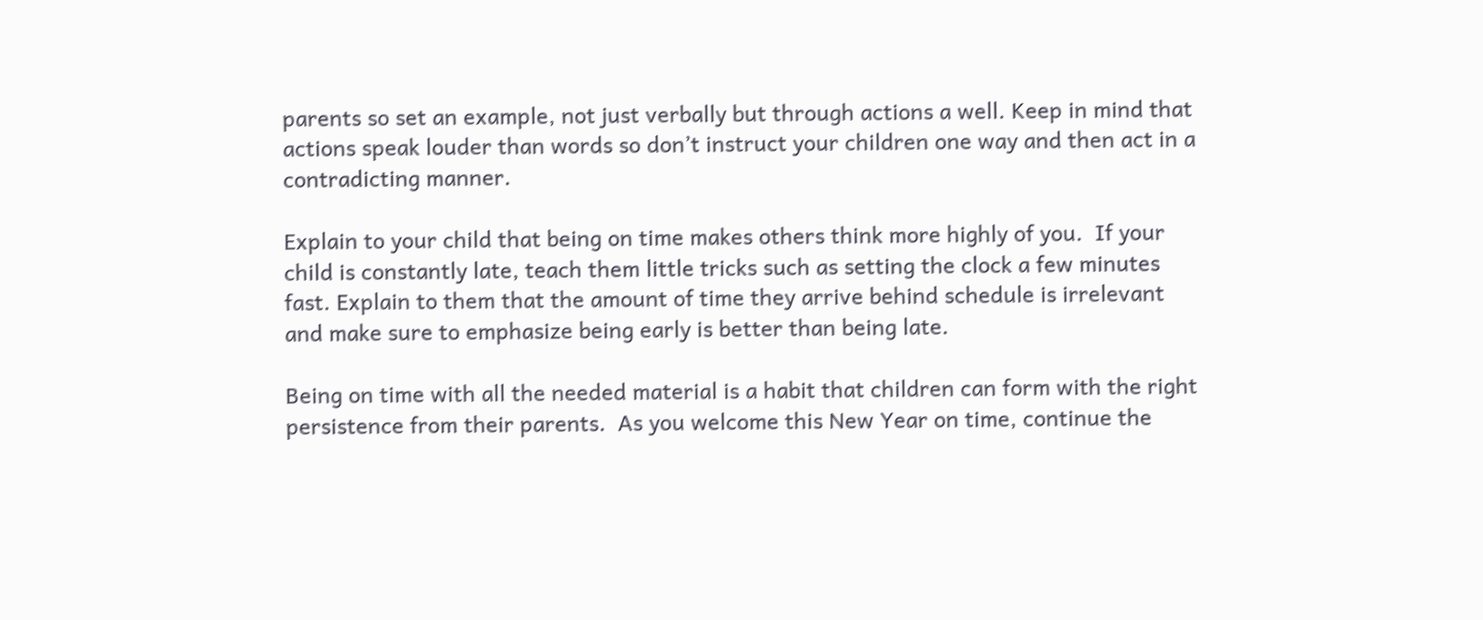parents so set an example, not just verbally but through actions a well. Keep in mind that actions speak louder than words so don’t instruct your children one way and then act in a contradicting manner.

Explain to your child that being on time makes others think more highly of you.  If your child is constantly late, teach them little tricks such as setting the clock a few minutes fast. Explain to them that the amount of time they arrive behind schedule is irrelevant and make sure to emphasize being early is better than being late.

Being on time with all the needed material is a habit that children can form with the right persistence from their parents.  As you welcome this New Year on time, continue the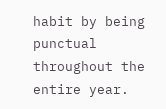habit by being punctual throughout the entire year.